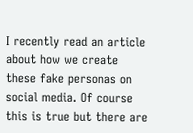I recently read an article about how we create these fake personas on social media. Of course this is true but there are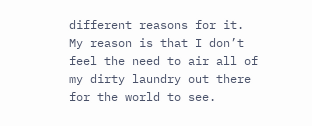different reasons for it. My reason is that I don’t feel the need to air all of my dirty laundry out there for the world to see.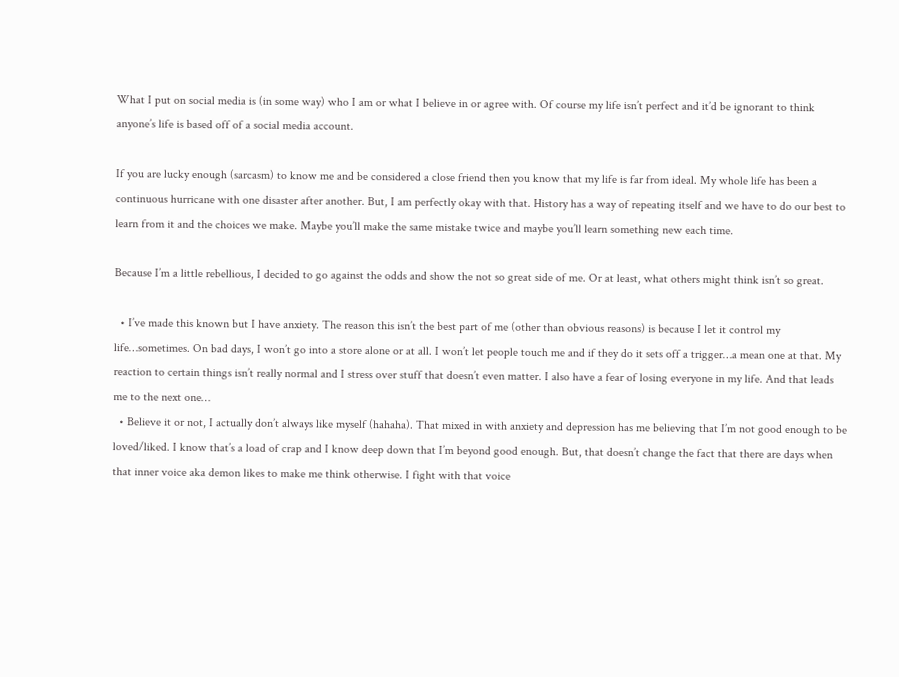What I put on social media is (in some way) who I am or what I believe in or agree with. Of course my life isn’t perfect and it’d be ignorant to think anyone’s life is based off of a social media account.

If you are lucky enough (sarcasm) to know me and be considered a close friend then you know that my life is far from ideal. My whole life has been a continuous hurricane with one disaster after another. But, I am perfectly okay with that. History has a way of repeating itself and we have to do our best to learn from it and the choices we make. Maybe you’ll make the same mistake twice and maybe you’ll learn something new each time.

Because I’m a little rebellious, I decided to go against the odds and show the not so great side of me. Or at least, what others might think isn’t so great.

  • I’ve made this known but I have anxiety. The reason this isn’t the best part of me (other than obvious reasons) is because I let it control my life…sometimes. On bad days, I won’t go into a store alone or at all. I won’t let people touch me and if they do it sets off a trigger…a mean one at that. My reaction to certain things isn’t really normal and I stress over stuff that doesn’t even matter. I also have a fear of losing everyone in my life. And that leads me to the next one…
  • Believe it or not, I actually don’t always like myself (hahaha). That mixed in with anxiety and depression has me believing that I’m not good enough to be loved/liked. I know that’s a load of crap and I know deep down that I’m beyond good enough. But, that doesn’t change the fact that there are days when that inner voice aka demon likes to make me think otherwise. I fight with that voice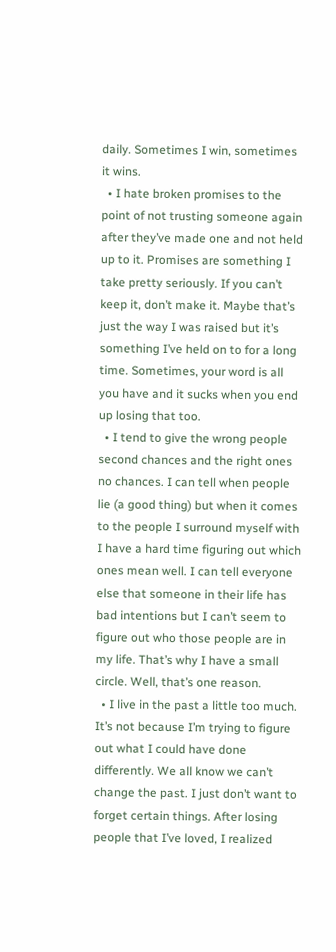daily. Sometimes I win, sometimes it wins.
  • I hate broken promises to the point of not trusting someone again after they’ve made one and not held up to it. Promises are something I take pretty seriously. If you can’t keep it, don’t make it. Maybe that’s just the way I was raised but it’s something I’ve held on to for a long time. Sometimes, your word is all you have and it sucks when you end up losing that too.
  • I tend to give the wrong people second chances and the right ones no chances. I can tell when people lie (a good thing) but when it comes to the people I surround myself with I have a hard time figuring out which ones mean well. I can tell everyone else that someone in their life has bad intentions but I can’t seem to figure out who those people are in my life. That’s why I have a small circle. Well, that’s one reason.
  • I live in the past a little too much. It’s not because I’m trying to figure out what I could have done differently. We all know we can’t change the past. I just don’t want to forget certain things. After losing people that I’ve loved, I realized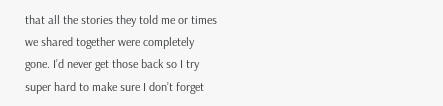that all the stories they told me or times we shared together were completely gone. I’d never get those back so I try super hard to make sure I don’t forget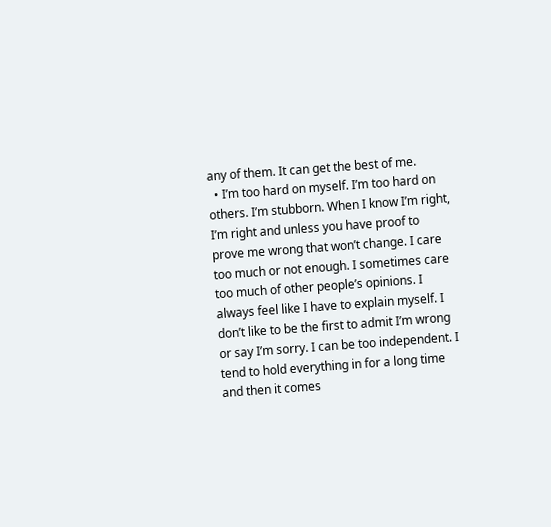any of them. It can get the best of me.
  • I’m too hard on myself. I’m too hard on others. I’m stubborn. When I know I’m right, I’m right and unless you have proof to prove me wrong that won’t change. I care too much or not enough. I sometimes care too much of other people’s opinions. I always feel like I have to explain myself. I don’t like to be the first to admit I’m wrong or say I’m sorry. I can be too independent. I tend to hold everything in for a long time and then it comes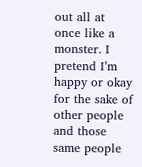out all at once like a monster. I pretend I’m happy or okay for the sake of other people and those same people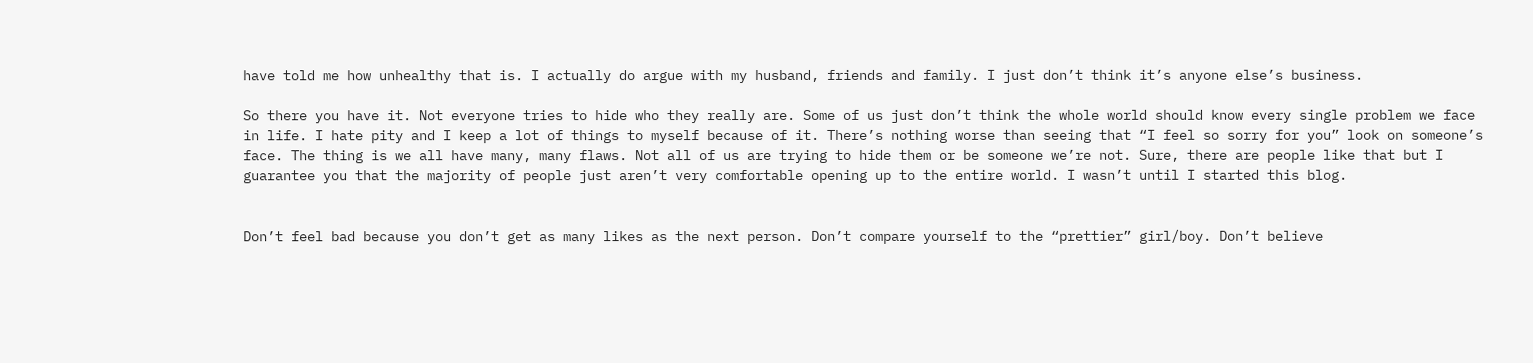have told me how unhealthy that is. I actually do argue with my husband, friends and family. I just don’t think it’s anyone else’s business.

So there you have it. Not everyone tries to hide who they really are. Some of us just don’t think the whole world should know every single problem we face in life. I hate pity and I keep a lot of things to myself because of it. There’s nothing worse than seeing that “I feel so sorry for you” look on someone’s face. The thing is we all have many, many flaws. Not all of us are trying to hide them or be someone we’re not. Sure, there are people like that but I guarantee you that the majority of people just aren’t very comfortable opening up to the entire world. I wasn’t until I started this blog.


Don’t feel bad because you don’t get as many likes as the next person. Don’t compare yourself to the “prettier” girl/boy. Don’t believe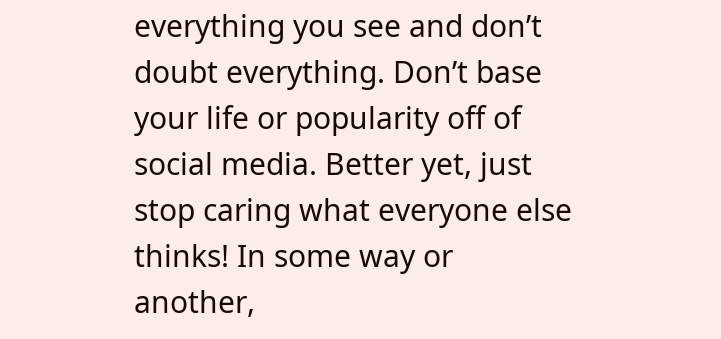everything you see and don’t doubt everything. Don’t base your life or popularity off of social media. Better yet, just stop caring what everyone else thinks! In some way or another,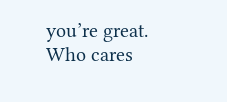you’re great. Who cares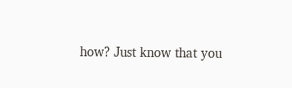how? Just know that you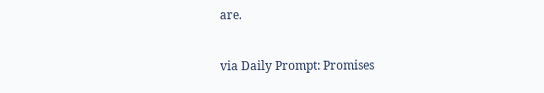are.

via Daily Prompt: Promises